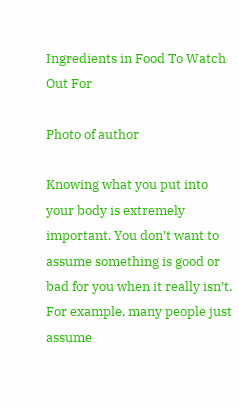Ingredients in Food To Watch Out For

Photo of author

Knowing what you put into your body is extremely important. You don’t want to assume something is good or bad for you when it really isn’t. For example, many people just assume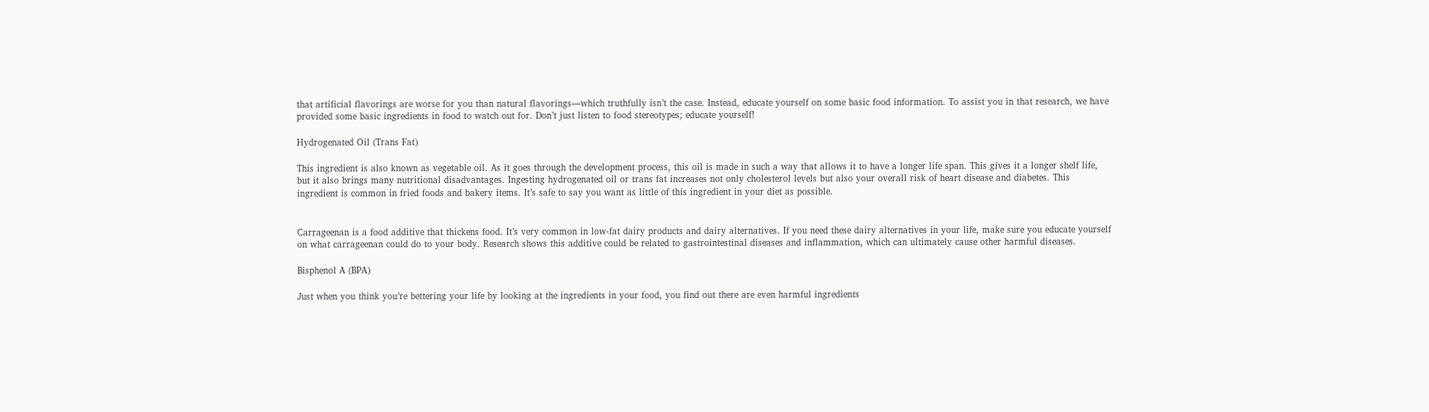that artificial flavorings are worse for you than natural flavorings—which truthfully isn’t the case. Instead, educate yourself on some basic food information. To assist you in that research, we have provided some basic ingredients in food to watch out for. Don’t just listen to food stereotypes; educate yourself!

Hydrogenated Oil (Trans Fat)

This ingredient is also known as vegetable oil. As it goes through the development process, this oil is made in such a way that allows it to have a longer life span. This gives it a longer shelf life, but it also brings many nutritional disadvantages. Ingesting hydrogenated oil or trans fat increases not only cholesterol levels but also your overall risk of heart disease and diabetes. This ingredient is common in fried foods and bakery items. It’s safe to say you want as little of this ingredient in your diet as possible.


Carrageenan is a food additive that thickens food. It’s very common in low-fat dairy products and dairy alternatives. If you need these dairy alternatives in your life, make sure you educate yourself on what carrageenan could do to your body. Research shows this additive could be related to gastrointestinal diseases and inflammation, which can ultimately cause other harmful diseases.

Bisphenol A (BPA)

Just when you think you’re bettering your life by looking at the ingredients in your food, you find out there are even harmful ingredients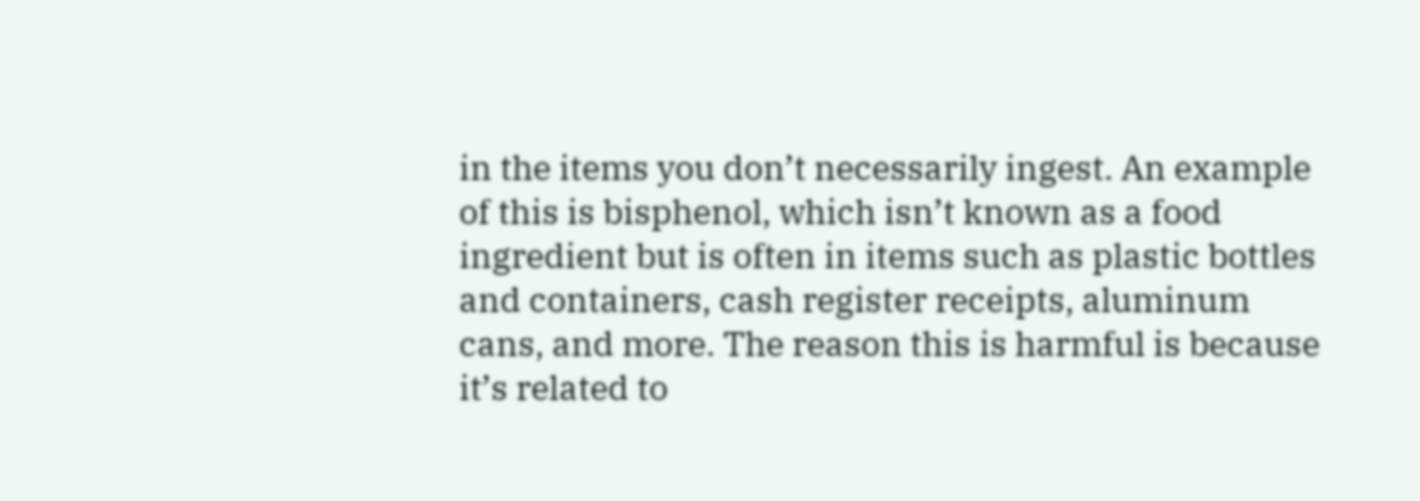in the items you don’t necessarily ingest. An example of this is bisphenol, which isn’t known as a food ingredient but is often in items such as plastic bottles and containers, cash register receipts, aluminum cans, and more. The reason this is harmful is because it’s related to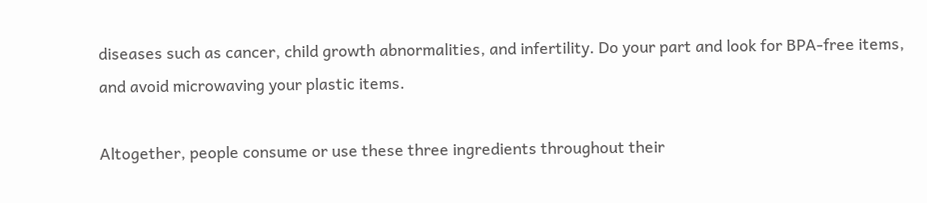diseases such as cancer, child growth abnormalities, and infertility. Do your part and look for BPA-free items, and avoid microwaving your plastic items.

Altogether, people consume or use these three ingredients throughout their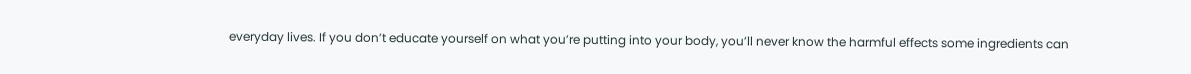everyday lives. If you don’t educate yourself on what you’re putting into your body, you’ll never know the harmful effects some ingredients can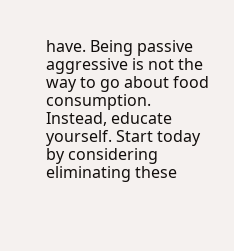have. Being passive aggressive is not the way to go about food consumption. Instead, educate yourself. Start today by considering eliminating these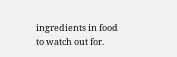ingredients in food to watch out for.